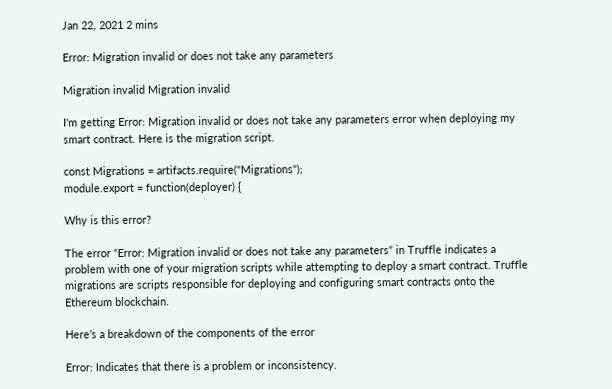Jan 22, 2021 2 mins

Error: Migration invalid or does not take any parameters

Migration invalid Migration invalid

I'm getting Error: Migration invalid or does not take any parameters error when deploying my smart contract. Here is the migration script.

const Migrations = artifacts.require("Migrations");
module.export = function(deployer) {

Why is this error?

The error “Error: Migration invalid or does not take any parameters” in Truffle indicates a problem with one of your migration scripts while attempting to deploy a smart contract. Truffle migrations are scripts responsible for deploying and configuring smart contracts onto the Ethereum blockchain.

Here’s a breakdown of the components of the error

Error: Indicates that there is a problem or inconsistency.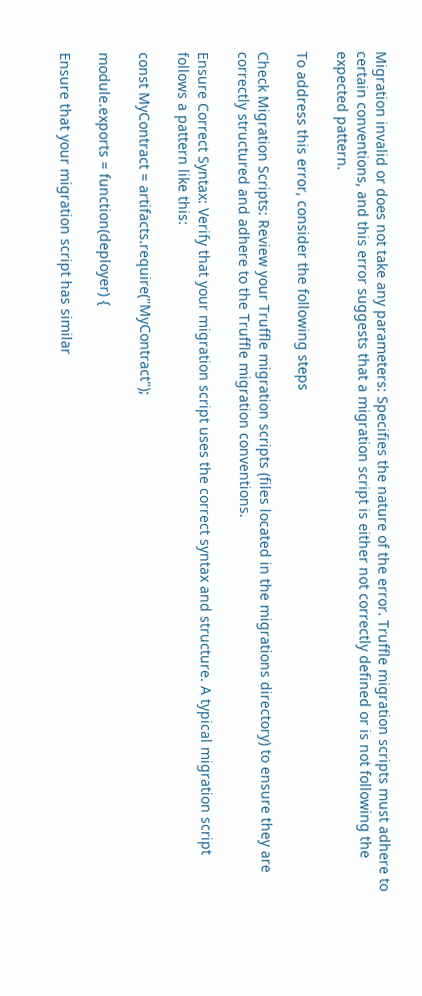Migration invalid or does not take any parameters: Specifies the nature of the error. Truffle migration scripts must adhere to certain conventions, and this error suggests that a migration script is either not correctly defined or is not following the expected pattern.

To address this error, consider the following steps

Check Migration Scripts: Review your Truffle migration scripts (files located in the migrations directory) to ensure they are correctly structured and adhere to the Truffle migration conventions.

Ensure Correct Syntax: Verify that your migration script uses the correct syntax and structure. A typical migration script follows a pattern like this:

const MyContract = artifacts.require("MyContract");

module.exports = function(deployer) {

Ensure that your migration script has similar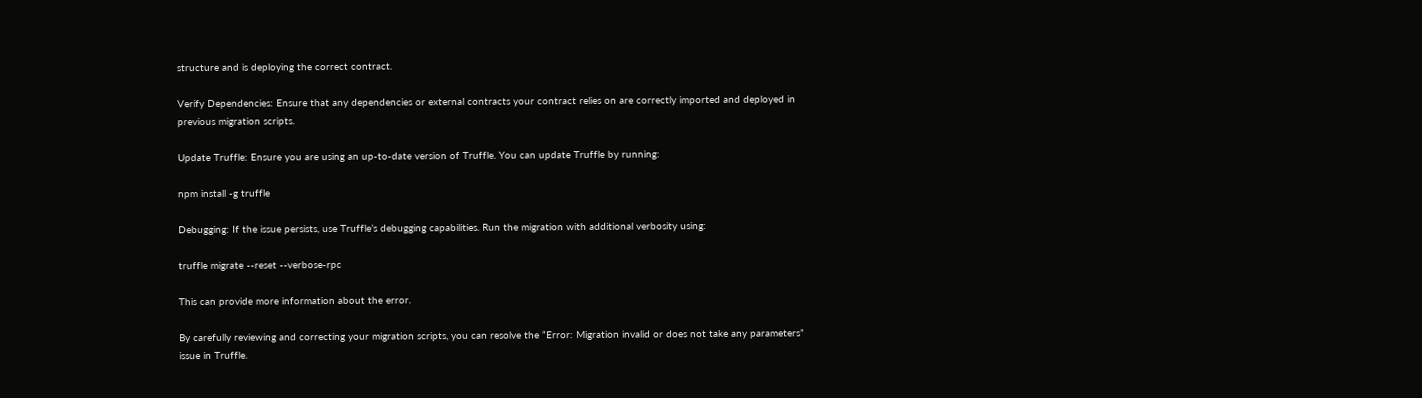structure and is deploying the correct contract.

Verify Dependencies: Ensure that any dependencies or external contracts your contract relies on are correctly imported and deployed in previous migration scripts.

Update Truffle: Ensure you are using an up-to-date version of Truffle. You can update Truffle by running:

npm install -g truffle

Debugging: If the issue persists, use Truffle’s debugging capabilities. Run the migration with additional verbosity using:

truffle migrate --reset --verbose-rpc

This can provide more information about the error.

By carefully reviewing and correcting your migration scripts, you can resolve the “Error: Migration invalid or does not take any parameters” issue in Truffle.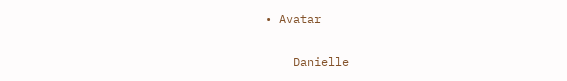• Avatar

    Danielle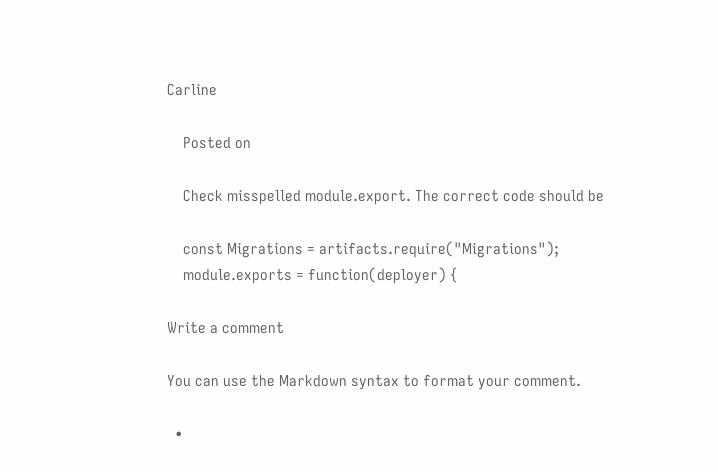Carline

    Posted on

    Check misspelled module.export. The correct code should be

    const Migrations = artifacts.require("Migrations");
    module.exports = function(deployer) {

Write a comment

You can use the Markdown syntax to format your comment.

  •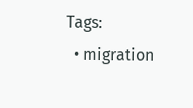Tags:
  • migration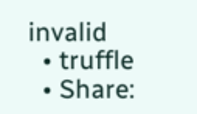invalid
  • truffle
  • Share: